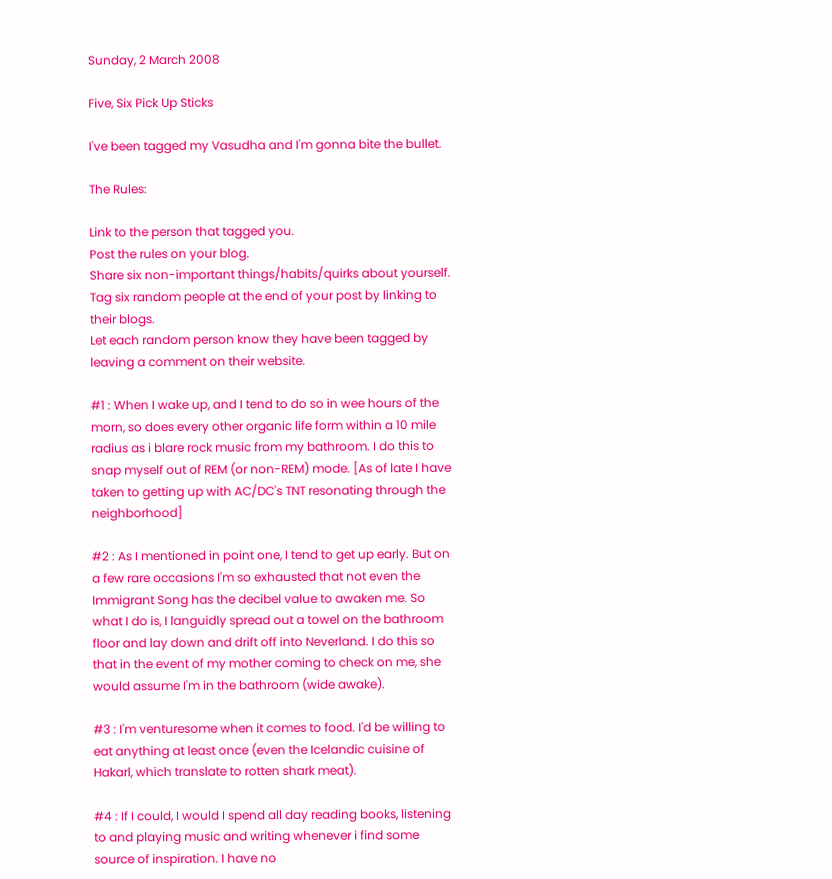Sunday, 2 March 2008

Five, Six Pick Up Sticks

I've been tagged my Vasudha and I'm gonna bite the bullet.

The Rules:

Link to the person that tagged you.
Post the rules on your blog.
Share six non-important things/habits/quirks about yourself.
Tag six random people at the end of your post by linking to their blogs.
Let each random person know they have been tagged by leaving a comment on their website.

#1 : When I wake up, and I tend to do so in wee hours of the morn, so does every other organic life form within a 10 mile radius as i blare rock music from my bathroom. I do this to snap myself out of REM (or non-REM) mode. [As of late I have taken to getting up with AC/DC's TNT resonating through the neighborhood]

#2 : As I mentioned in point one, I tend to get up early. But on a few rare occasions I'm so exhausted that not even the Immigrant Song has the decibel value to awaken me. So what I do is, I languidly spread out a towel on the bathroom floor and lay down and drift off into Neverland. I do this so that in the event of my mother coming to check on me, she would assume I'm in the bathroom (wide awake).

#3 : I'm venturesome when it comes to food. I'd be willing to eat anything at least once (even the Icelandic cuisine of Hakarl, which translate to rotten shark meat).

#4 : If I could, I would I spend all day reading books, listening to and playing music and writing whenever i find some source of inspiration. I have no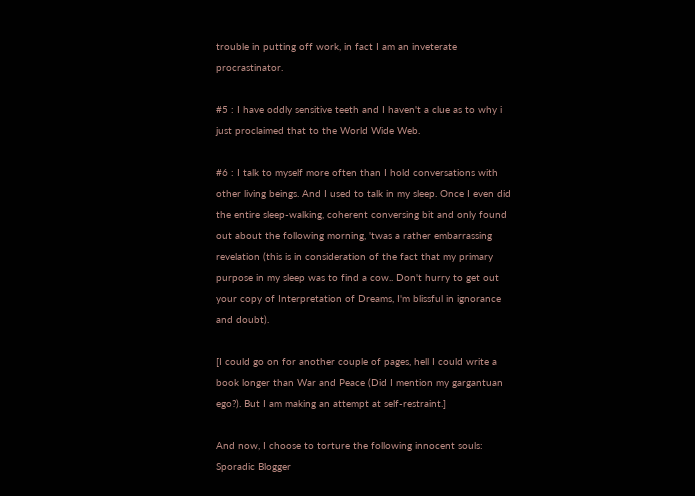trouble in putting off work, in fact I am an inveterate procrastinator.

#5 : I have oddly sensitive teeth and I haven't a clue as to why i just proclaimed that to the World Wide Web.

#6 : I talk to myself more often than I hold conversations with other living beings. And I used to talk in my sleep. Once I even did the entire sleep-walking, coherent conversing bit and only found out about the following morning, 'twas a rather embarrassing revelation (this is in consideration of the fact that my primary purpose in my sleep was to find a cow.. Don't hurry to get out your copy of Interpretation of Dreams, I'm blissful in ignorance and doubt).

[I could go on for another couple of pages, hell I could write a book longer than War and Peace (Did I mention my gargantuan ego?). But I am making an attempt at self-restraint.]

And now, I choose to torture the following innocent souls:
Sporadic Blogger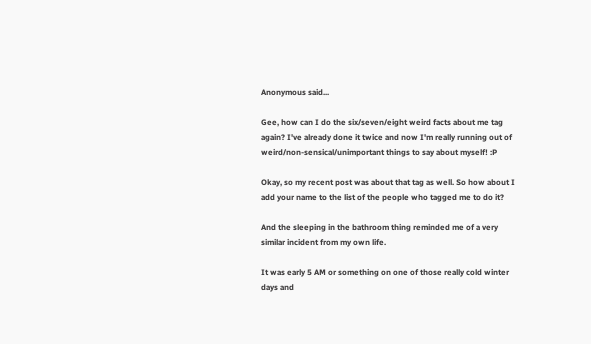Anonymous said...

Gee, how can I do the six/seven/eight weird facts about me tag again? I've already done it twice and now I'm really running out of weird/non-sensical/unimportant things to say about myself! :P

Okay, so my recent post was about that tag as well. So how about I add your name to the list of the people who tagged me to do it?

And the sleeping in the bathroom thing reminded me of a very similar incident from my own life.

It was early 5 AM or something on one of those really cold winter days and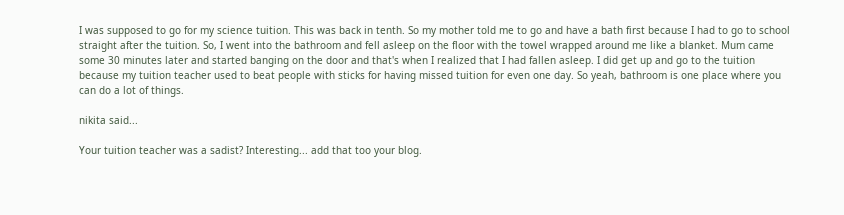I was supposed to go for my science tuition. This was back in tenth. So my mother told me to go and have a bath first because I had to go to school straight after the tuition. So, I went into the bathroom and fell asleep on the floor with the towel wrapped around me like a blanket. Mum came some 30 minutes later and started banging on the door and that's when I realized that I had fallen asleep. I did get up and go to the tuition because my tuition teacher used to beat people with sticks for having missed tuition for even one day. So yeah, bathroom is one place where you can do a lot of things.

nikita said...

Your tuition teacher was a sadist? Interesting... add that too your blog.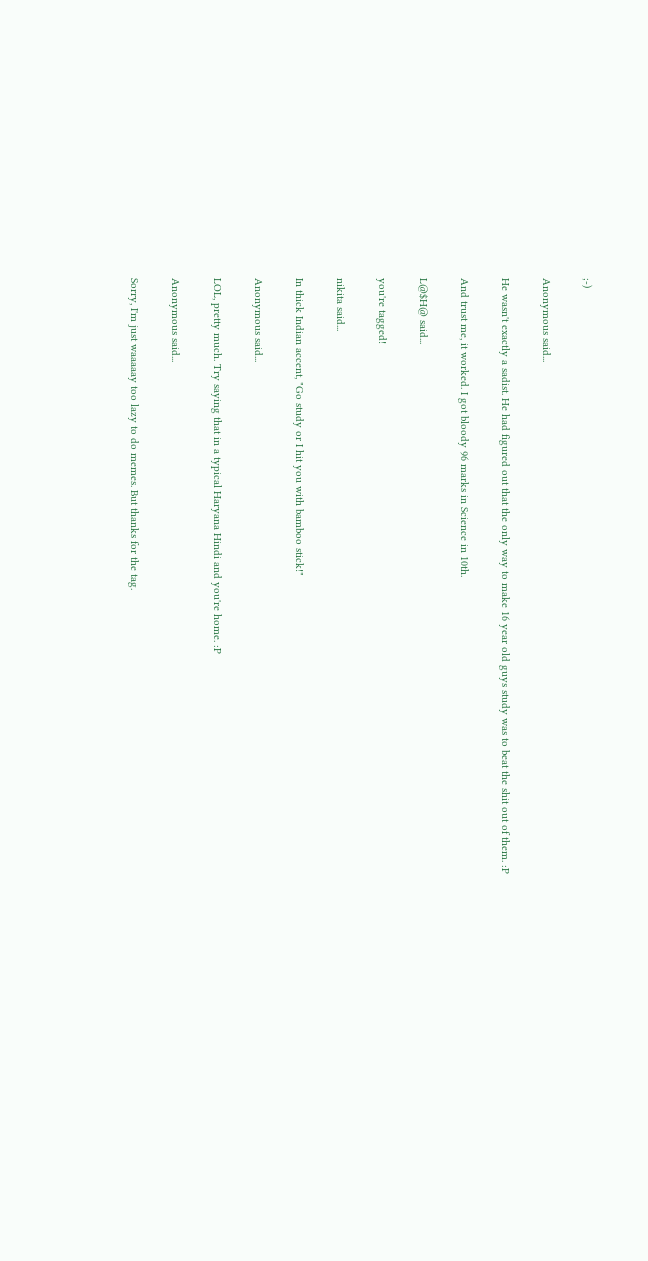;-)

Anonymous said...

He wasn't exactly a sadist. He had figured out that the only way to make 16 year old guys study was to beat the shit out of them. :P

And trust me, it worked. I got bloody 96 marks in Science in 10th.

L@$H@ said...

you're tagged!

nikita said...

In thick Indian accent, "Go study or I hit you with bamboo stick!"

Anonymous said...

LOL, pretty much. Try saying that in a typical Haryana Hindi and you're home. :P

Anonymous said...

Sorry, I'm just waaaaay too lazy to do memes. But thanks for the tag.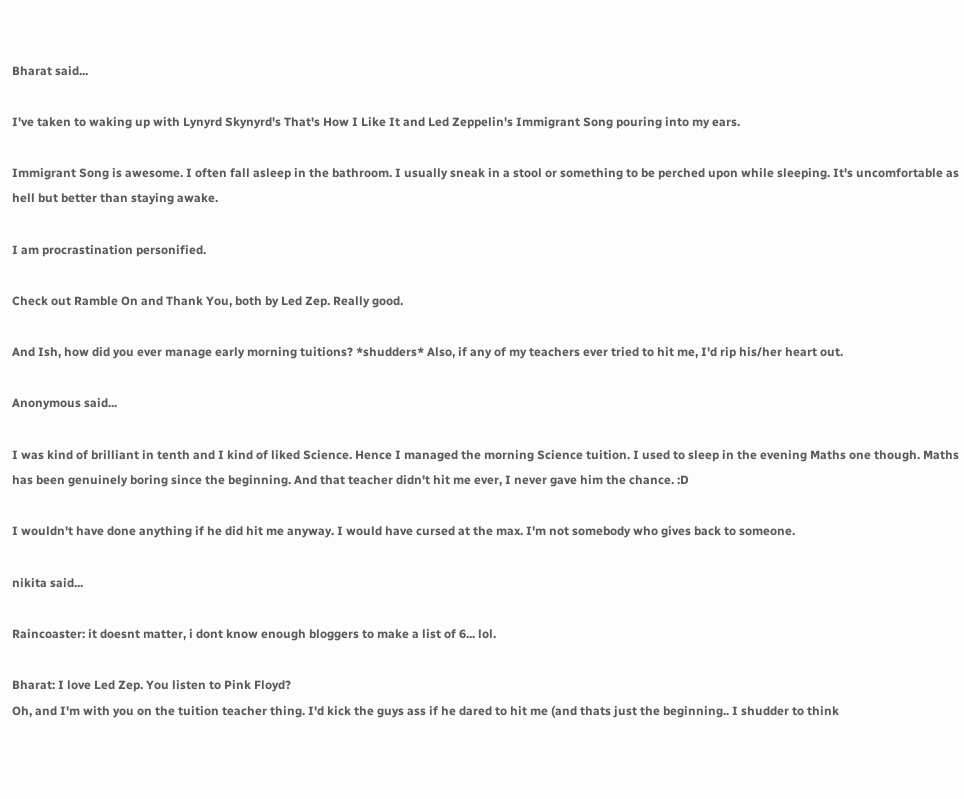Bharat said...

I've taken to waking up with Lynyrd Skynyrd's That's How I Like It and Led Zeppelin's Immigrant Song pouring into my ears.

Immigrant Song is awesome. I often fall asleep in the bathroom. I usually sneak in a stool or something to be perched upon while sleeping. It's uncomfortable as hell but better than staying awake.

I am procrastination personified.

Check out Ramble On and Thank You, both by Led Zep. Really good.

And Ish, how did you ever manage early morning tuitions? *shudders* Also, if any of my teachers ever tried to hit me, I'd rip his/her heart out.

Anonymous said...

I was kind of brilliant in tenth and I kind of liked Science. Hence I managed the morning Science tuition. I used to sleep in the evening Maths one though. Maths has been genuinely boring since the beginning. And that teacher didn't hit me ever, I never gave him the chance. :D

I wouldn't have done anything if he did hit me anyway. I would have cursed at the max. I'm not somebody who gives back to someone.

nikita said...

Raincoaster: it doesnt matter, i dont know enough bloggers to make a list of 6... lol.

Bharat: I love Led Zep. You listen to Pink Floyd?
Oh, and I'm with you on the tuition teacher thing. I'd kick the guys ass if he dared to hit me (and thats just the beginning.. I shudder to think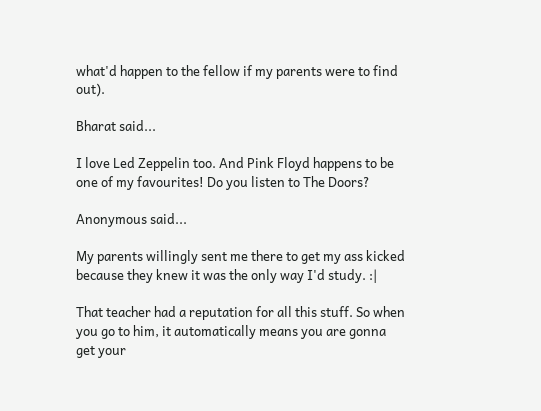what'd happen to the fellow if my parents were to find out).

Bharat said...

I love Led Zeppelin too. And Pink Floyd happens to be one of my favourites! Do you listen to The Doors?

Anonymous said...

My parents willingly sent me there to get my ass kicked because they knew it was the only way I'd study. :|

That teacher had a reputation for all this stuff. So when you go to him, it automatically means you are gonna get your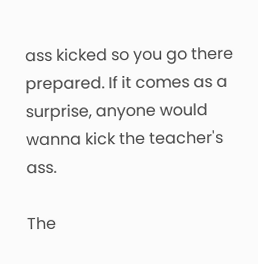ass kicked so you go there prepared. If it comes as a surprise, anyone would wanna kick the teacher's ass.

The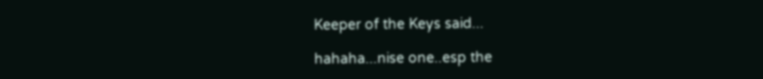Keeper of the Keys said...

hahaha...nise one..esp the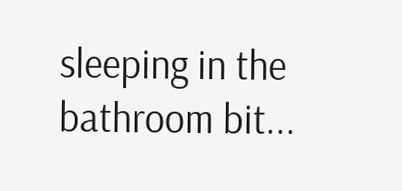sleeping in the bathroom bit...